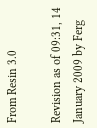From Resin 3.0

Revision as of 09:31, 14 January 2009 by Ferg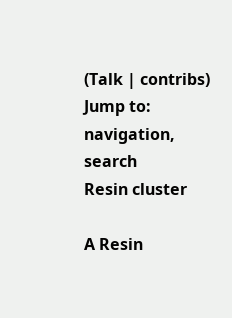(Talk | contribs)
Jump to: navigation, search
Resin cluster

A Resin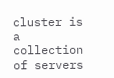cluster is a collection of servers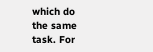which do the same task. For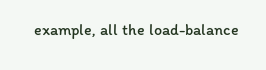example, all the load-balance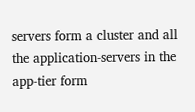servers form a cluster and all the application-servers in the app-tier form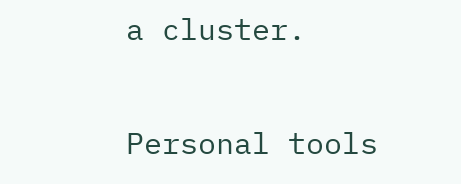a cluster.

Personal tools